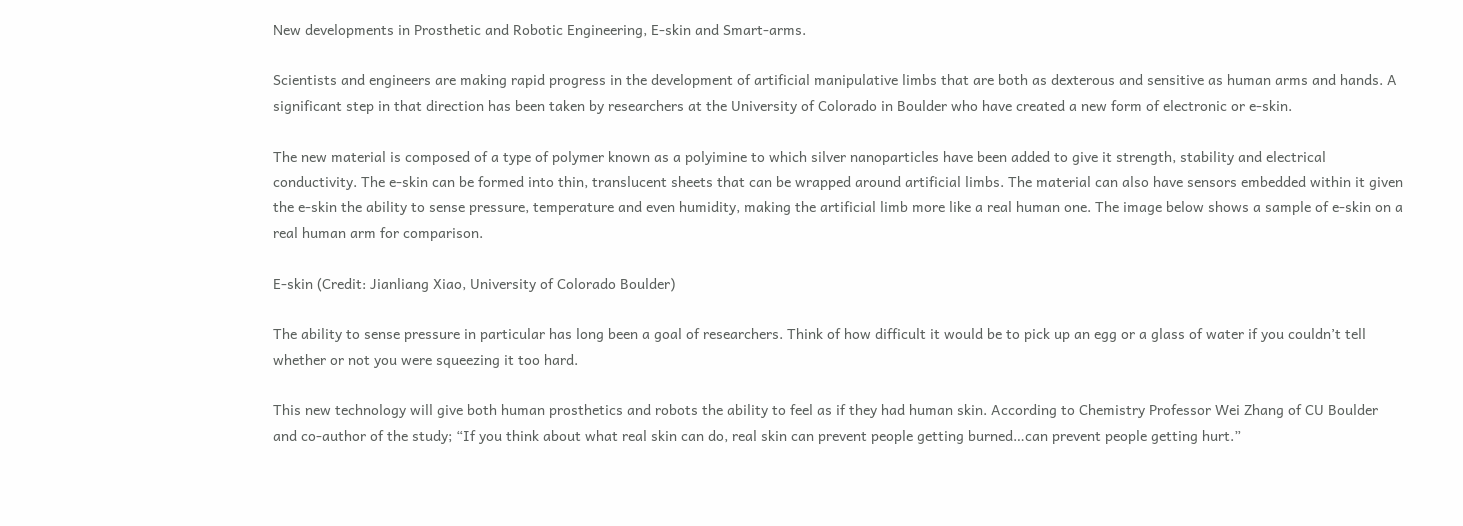New developments in Prosthetic and Robotic Engineering, E-skin and Smart-arms.

Scientists and engineers are making rapid progress in the development of artificial manipulative limbs that are both as dexterous and sensitive as human arms and hands. A significant step in that direction has been taken by researchers at the University of Colorado in Boulder who have created a new form of electronic or e-skin.

The new material is composed of a type of polymer known as a polyimine to which silver nanoparticles have been added to give it strength, stability and electrical conductivity. The e-skin can be formed into thin, translucent sheets that can be wrapped around artificial limbs. The material can also have sensors embedded within it given the e-skin the ability to sense pressure, temperature and even humidity, making the artificial limb more like a real human one. The image below shows a sample of e-skin on a real human arm for comparison.

E-skin (Credit: Jianliang Xiao, University of Colorado Boulder)

The ability to sense pressure in particular has long been a goal of researchers. Think of how difficult it would be to pick up an egg or a glass of water if you couldn’t tell whether or not you were squeezing it too hard.

This new technology will give both human prosthetics and robots the ability to feel as if they had human skin. According to Chemistry Professor Wei Zhang of CU Boulder and co-author of the study; “If you think about what real skin can do, real skin can prevent people getting burned…can prevent people getting hurt.”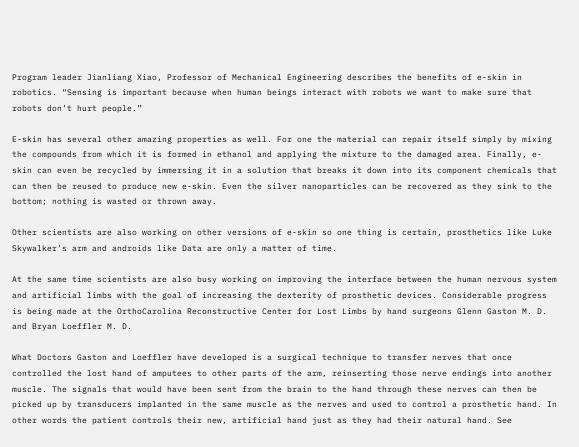Program leader Jianliang Xiao, Professor of Mechanical Engineering describes the benefits of e-skin in robotics. “Sensing is important because when human beings interact with robots we want to make sure that robots don’t hurt people.”

E-skin has several other amazing properties as well. For one the material can repair itself simply by mixing the compounds from which it is formed in ethanol and applying the mixture to the damaged area. Finally, e-skin can even be recycled by immersing it in a solution that breaks it down into its component chemicals that can then be reused to produce new e-skin. Even the silver nanoparticles can be recovered as they sink to the bottom; nothing is wasted or thrown away.

Other scientists are also working on other versions of e-skin so one thing is certain, prosthetics like Luke Skywalker’s arm and androids like Data are only a matter of time.

At the same time scientists are also busy working on improving the interface between the human nervous system and artificial limbs with the goal of increasing the dexterity of prosthetic devices. Considerable progress is being made at the OrthoCarolina Reconstructive Center for Lost Limbs by hand surgeons Glenn Gaston M. D. and Bryan Loeffler M. D.

What Doctors Gaston and Loeffler have developed is a surgical technique to transfer nerves that once controlled the lost hand of amputees to other parts of the arm, reinserting those nerve endings into another muscle. The signals that would have been sent from the brain to the hand through these nerves can then be picked up by transducers implanted in the same muscle as the nerves and used to control a prosthetic hand. In other words the patient controls their new, artificial hand just as they had their natural hand. See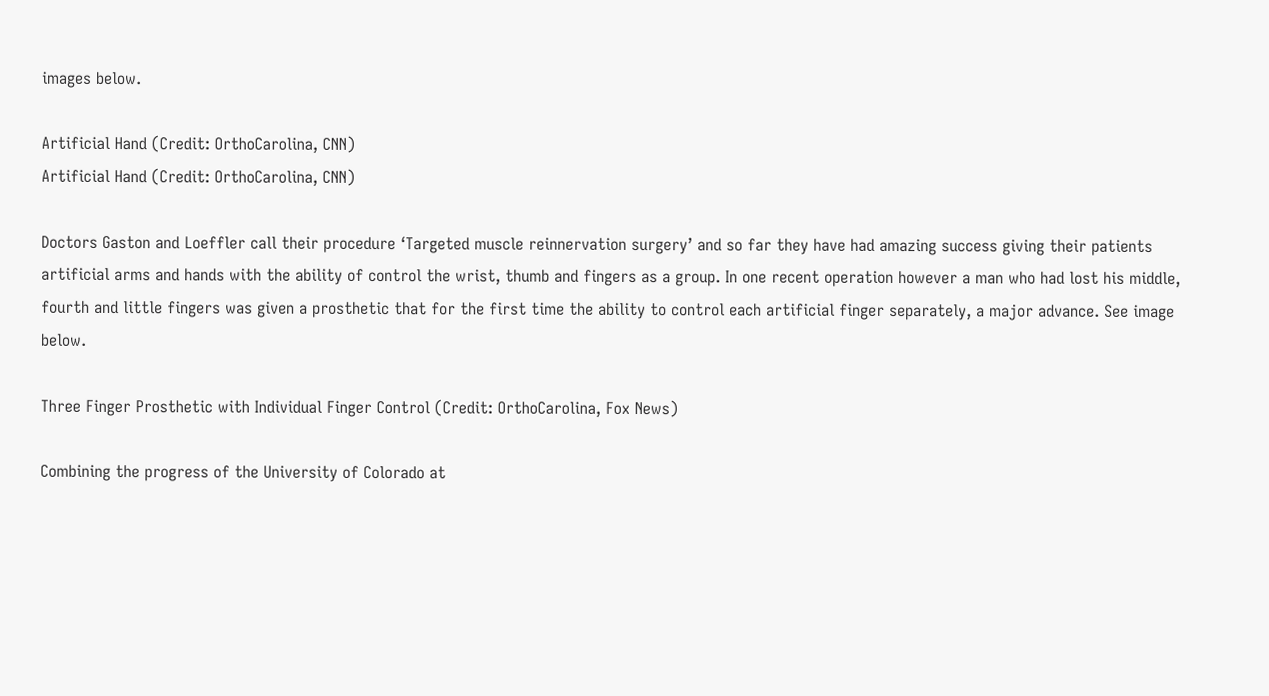images below.

Artificial Hand (Credit: OrthoCarolina, CNN)
Artificial Hand (Credit: OrthoCarolina, CNN)

Doctors Gaston and Loeffler call their procedure ‘Targeted muscle reinnervation surgery’ and so far they have had amazing success giving their patients artificial arms and hands with the ability of control the wrist, thumb and fingers as a group. In one recent operation however a man who had lost his middle, fourth and little fingers was given a prosthetic that for the first time the ability to control each artificial finger separately, a major advance. See image below.

Three Finger Prosthetic with Individual Finger Control (Credit: OrthoCarolina, Fox News)

Combining the progress of the University of Colorado at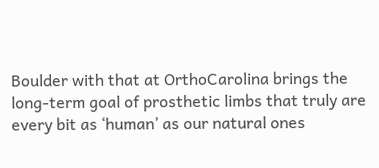Boulder with that at OrthoCarolina brings the long-term goal of prosthetic limbs that truly are every bit as ‘human’ as our natural ones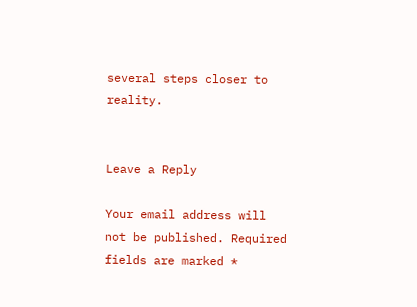several steps closer to reality.


Leave a Reply

Your email address will not be published. Required fields are marked *